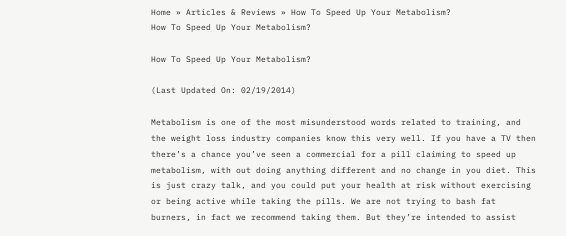Home » Articles & Reviews » How To Speed Up Your Metabolism?
How To Speed Up Your Metabolism?

How To Speed Up Your Metabolism?

(Last Updated On: 02/19/2014)

Metabolism is one of the most misunderstood words related to training, and the weight loss industry companies know this very well. If you have a TV then there’s a chance you’ve seen a commercial for a pill claiming to speed up metabolism, with out doing anything different and no change in you diet. This is just crazy talk, and you could put your health at risk without exercising or being active while taking the pills. We are not trying to bash fat burners, in fact we recommend taking them. But they’re intended to assist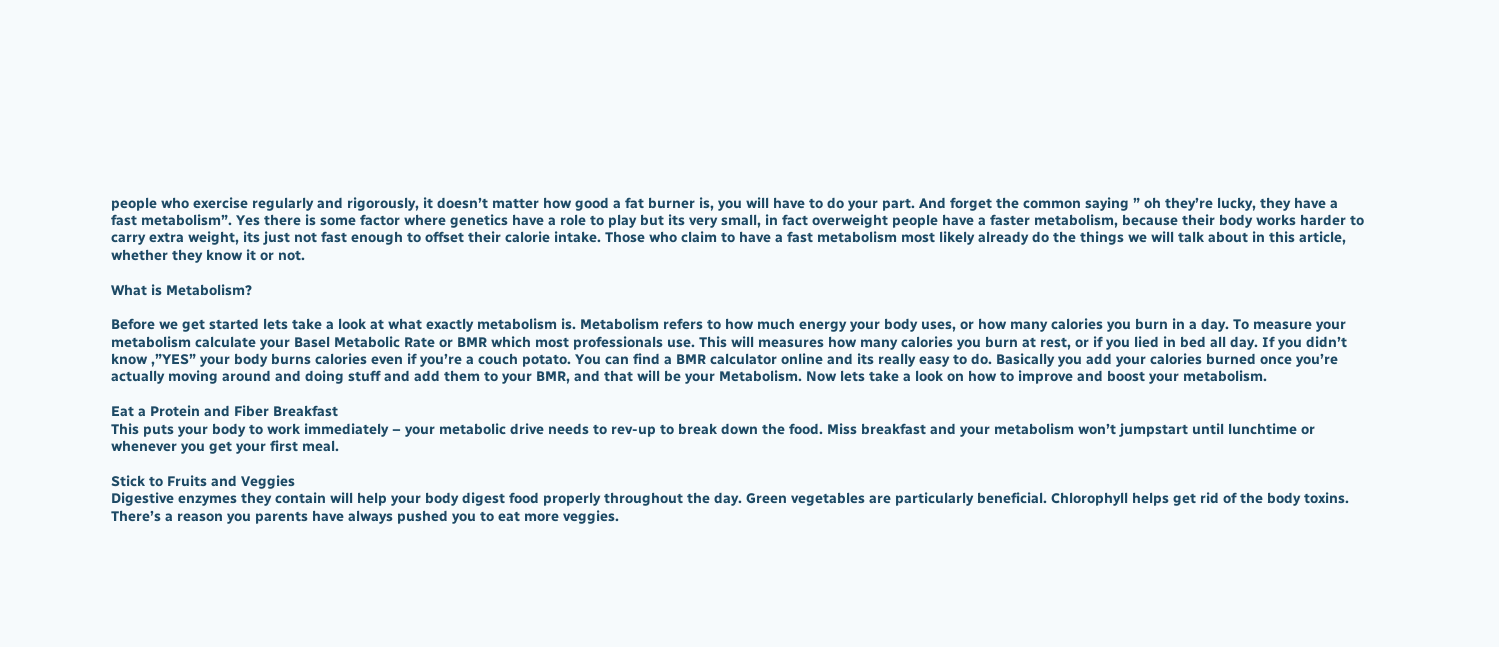people who exercise regularly and rigorously, it doesn’t matter how good a fat burner is, you will have to do your part. And forget the common saying ” oh they’re lucky, they have a fast metabolism”. Yes there is some factor where genetics have a role to play but its very small, in fact overweight people have a faster metabolism, because their body works harder to carry extra weight, its just not fast enough to offset their calorie intake. Those who claim to have a fast metabolism most likely already do the things we will talk about in this article, whether they know it or not.

What is Metabolism?

Before we get started lets take a look at what exactly metabolism is. Metabolism refers to how much energy your body uses, or how many calories you burn in a day. To measure your metabolism calculate your Basel Metabolic Rate or BMR which most professionals use. This will measures how many calories you burn at rest, or if you lied in bed all day. If you didn’t know ,”YES” your body burns calories even if you’re a couch potato. You can find a BMR calculator online and its really easy to do. Basically you add your calories burned once you’re actually moving around and doing stuff and add them to your BMR, and that will be your Metabolism. Now lets take a look on how to improve and boost your metabolism.

Eat a Protein and Fiber Breakfast
This puts your body to work immediately – your metabolic drive needs to rev-up to break down the food. Miss breakfast and your metabolism won’t jumpstart until lunchtime or whenever you get your first meal.

Stick to Fruits and Veggies
Digestive enzymes they contain will help your body digest food properly throughout the day. Green vegetables are particularly beneficial. Chlorophyll helps get rid of the body toxins. There’s a reason you parents have always pushed you to eat more veggies.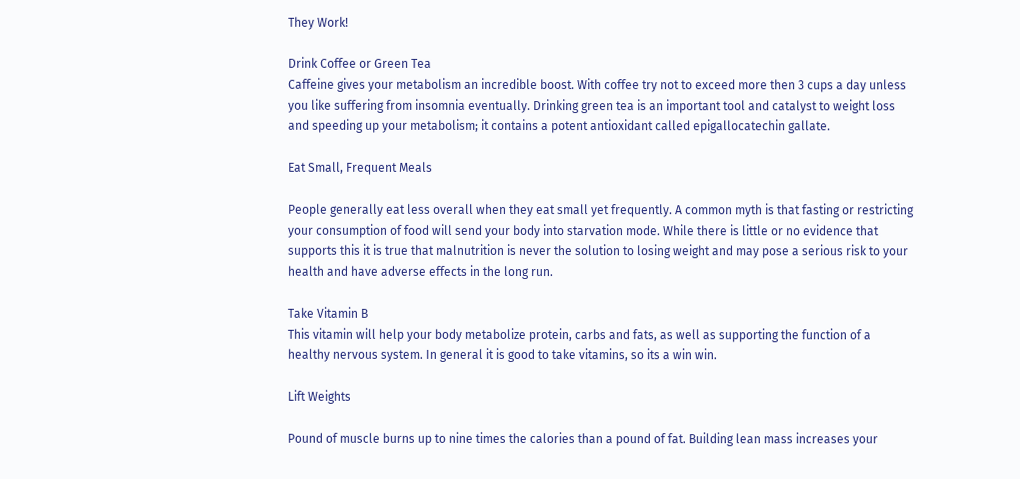They Work!

Drink Coffee or Green Tea
Caffeine gives your metabolism an incredible boost. With coffee try not to exceed more then 3 cups a day unless you like suffering from insomnia eventually. Drinking green tea is an important tool and catalyst to weight loss and speeding up your metabolism; it contains a potent antioxidant called epigallocatechin gallate.

Eat Small, Frequent Meals

People generally eat less overall when they eat small yet frequently. A common myth is that fasting or restricting your consumption of food will send your body into starvation mode. While there is little or no evidence that supports this it is true that malnutrition is never the solution to losing weight and may pose a serious risk to your health and have adverse effects in the long run.

Take Vitamin B
This vitamin will help your body metabolize protein, carbs and fats, as well as supporting the function of a healthy nervous system. In general it is good to take vitamins, so its a win win.

Lift Weights

Pound of muscle burns up to nine times the calories than a pound of fat. Building lean mass increases your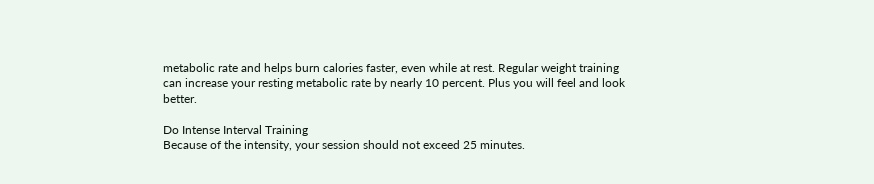metabolic rate and helps burn calories faster, even while at rest. Regular weight training can increase your resting metabolic rate by nearly 10 percent. Plus you will feel and look better.

Do Intense Interval Training
Because of the intensity, your session should not exceed 25 minutes.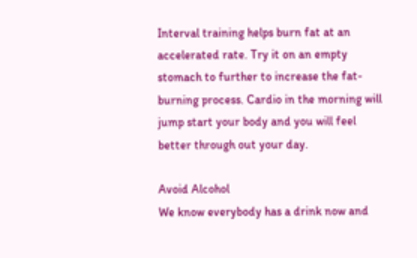Interval training helps burn fat at an accelerated rate. Try it on an empty stomach to further to increase the fat-burning process. Cardio in the morning will jump start your body and you will feel better through out your day.

Avoid Alcohol
We know everybody has a drink now and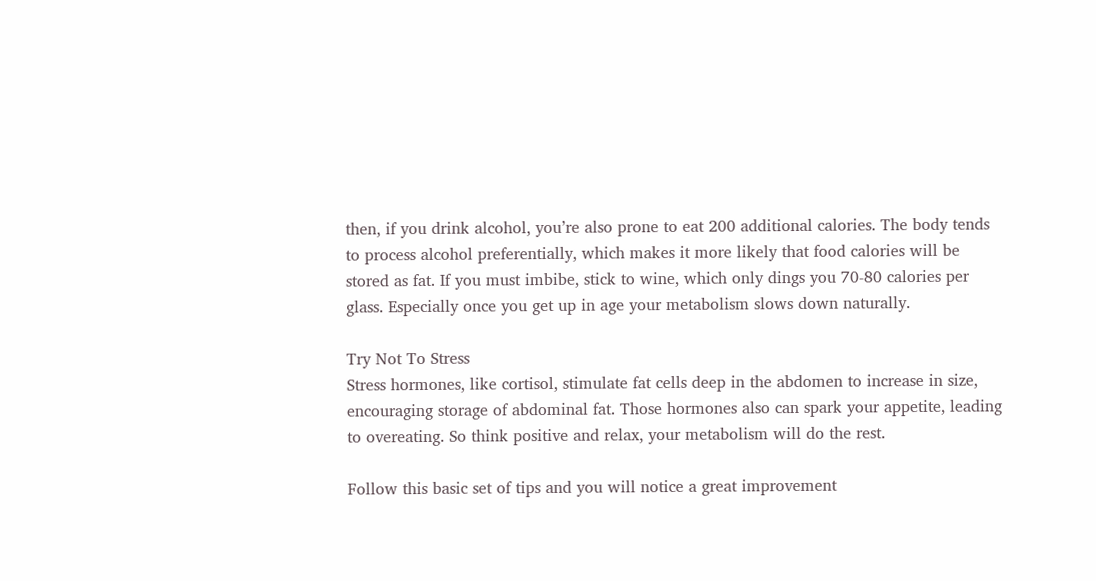then, if you drink alcohol, you’re also prone to eat 200 additional calories. The body tends to process alcohol preferentially, which makes it more likely that food calories will be stored as fat. If you must imbibe, stick to wine, which only dings you 70-80 calories per glass. Especially once you get up in age your metabolism slows down naturally.

Try Not To Stress
Stress hormones, like cortisol, stimulate fat cells deep in the abdomen to increase in size, encouraging storage of abdominal fat. Those hormones also can spark your appetite, leading to overeating. So think positive and relax, your metabolism will do the rest.

Follow this basic set of tips and you will notice a great improvement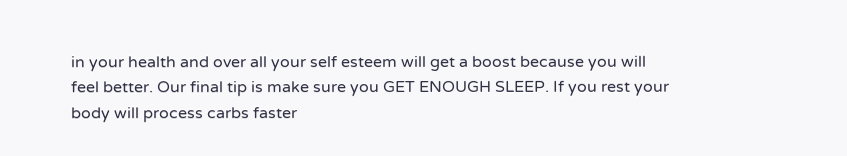in your health and over all your self esteem will get a boost because you will feel better. Our final tip is make sure you GET ENOUGH SLEEP. If you rest your body will process carbs faster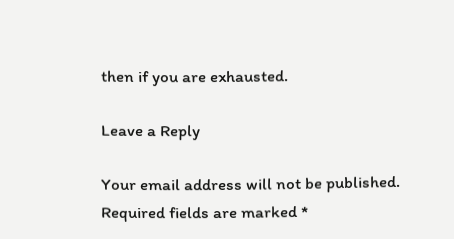then if you are exhausted.

Leave a Reply

Your email address will not be published. Required fields are marked *